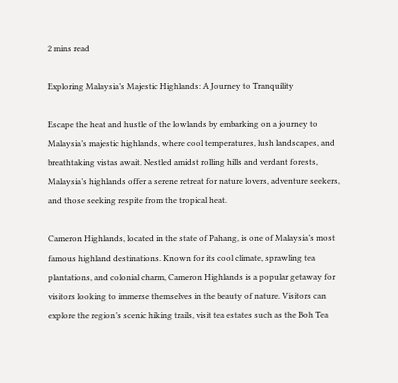2 mins read

Exploring Malaysia’s Majestic Highlands: A Journey to Tranquility

Escape the heat and hustle of the lowlands by embarking on a journey to Malaysia’s majestic highlands, where cool temperatures, lush landscapes, and breathtaking vistas await. Nestled amidst rolling hills and verdant forests, Malaysia’s highlands offer a serene retreat for nature lovers, adventure seekers, and those seeking respite from the tropical heat.

Cameron Highlands, located in the state of Pahang, is one of Malaysia’s most famous highland destinations. Known for its cool climate, sprawling tea plantations, and colonial charm, Cameron Highlands is a popular getaway for visitors looking to immerse themselves in the beauty of nature. Visitors can explore the region’s scenic hiking trails, visit tea estates such as the Boh Tea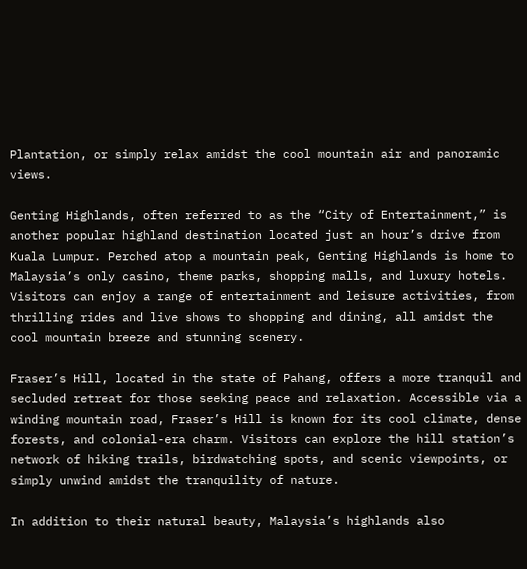Plantation, or simply relax amidst the cool mountain air and panoramic views.

Genting Highlands, often referred to as the “City of Entertainment,” is another popular highland destination located just an hour’s drive from Kuala Lumpur. Perched atop a mountain peak, Genting Highlands is home to Malaysia’s only casino, theme parks, shopping malls, and luxury hotels. Visitors can enjoy a range of entertainment and leisure activities, from thrilling rides and live shows to shopping and dining, all amidst the cool mountain breeze and stunning scenery.

Fraser’s Hill, located in the state of Pahang, offers a more tranquil and secluded retreat for those seeking peace and relaxation. Accessible via a winding mountain road, Fraser’s Hill is known for its cool climate, dense forests, and colonial-era charm. Visitors can explore the hill station’s network of hiking trails, birdwatching spots, and scenic viewpoints, or simply unwind amidst the tranquility of nature.

In addition to their natural beauty, Malaysia’s highlands also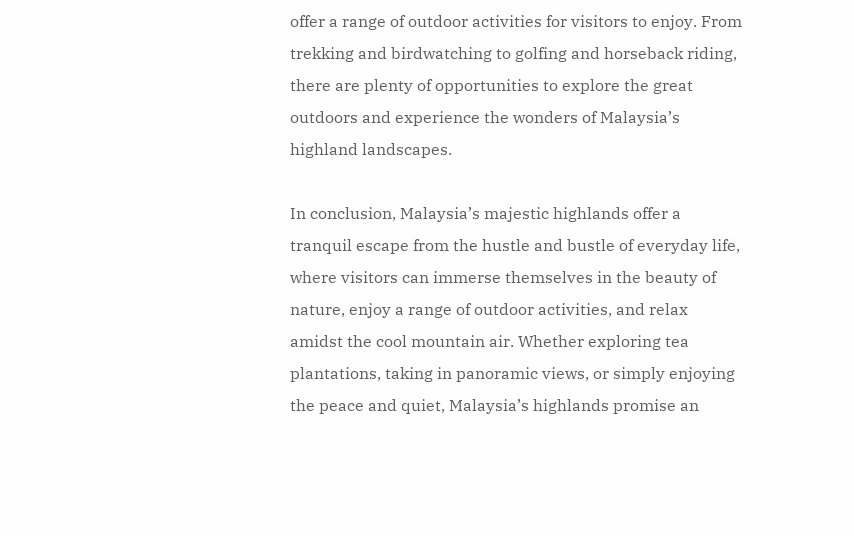offer a range of outdoor activities for visitors to enjoy. From trekking and birdwatching to golfing and horseback riding, there are plenty of opportunities to explore the great outdoors and experience the wonders of Malaysia’s highland landscapes.

In conclusion, Malaysia’s majestic highlands offer a tranquil escape from the hustle and bustle of everyday life, where visitors can immerse themselves in the beauty of nature, enjoy a range of outdoor activities, and relax amidst the cool mountain air. Whether exploring tea plantations, taking in panoramic views, or simply enjoying the peace and quiet, Malaysia’s highlands promise an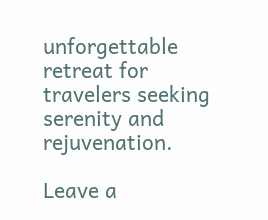unforgettable retreat for travelers seeking serenity and rejuvenation.

Leave a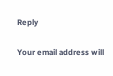Reply

Your email address will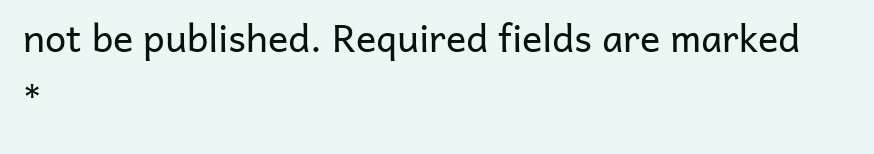not be published. Required fields are marked *